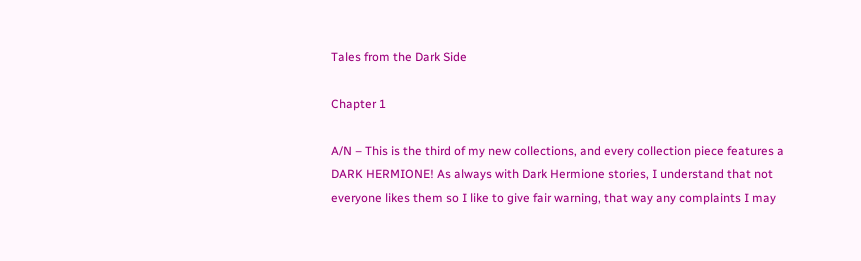Tales from the Dark Side

Chapter 1

A/N – This is the third of my new collections, and every collection piece features a DARK HERMIONE! As always with Dark Hermione stories, I understand that not everyone likes them so I like to give fair warning, that way any complaints I may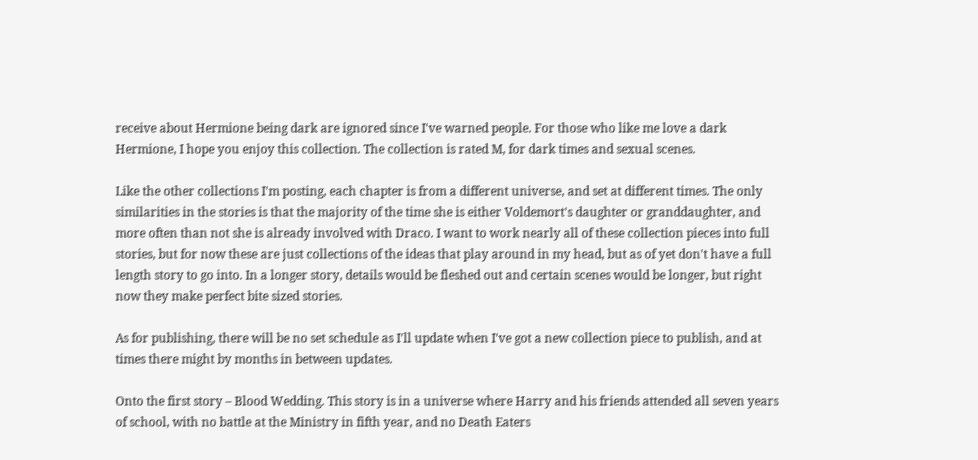receive about Hermione being dark are ignored since I've warned people. For those who like me love a dark Hermione, I hope you enjoy this collection. The collection is rated M, for dark times and sexual scenes.

Like the other collections I'm posting, each chapter is from a different universe, and set at different times. The only similarities in the stories is that the majority of the time she is either Voldemort's daughter or granddaughter, and more often than not she is already involved with Draco. I want to work nearly all of these collection pieces into full stories, but for now these are just collections of the ideas that play around in my head, but as of yet don't have a full length story to go into. In a longer story, details would be fleshed out and certain scenes would be longer, but right now they make perfect bite sized stories.

As for publishing, there will be no set schedule as I'll update when I've got a new collection piece to publish, and at times there might by months in between updates.

Onto the first story – Blood Wedding. This story is in a universe where Harry and his friends attended all seven years of school, with no battle at the Ministry in fifth year, and no Death Eaters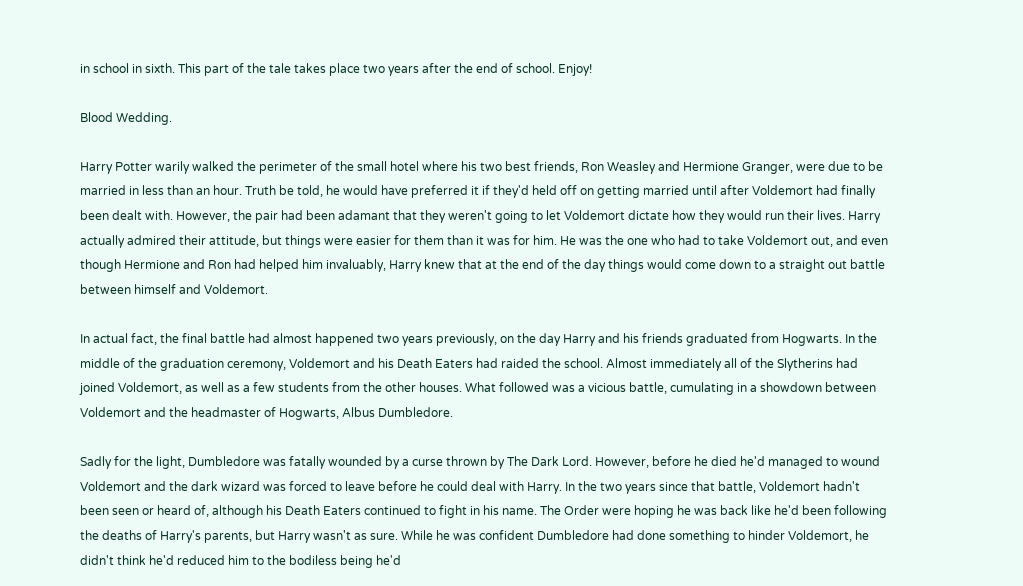in school in sixth. This part of the tale takes place two years after the end of school. Enjoy!

Blood Wedding.

Harry Potter warily walked the perimeter of the small hotel where his two best friends, Ron Weasley and Hermione Granger, were due to be married in less than an hour. Truth be told, he would have preferred it if they'd held off on getting married until after Voldemort had finally been dealt with. However, the pair had been adamant that they weren't going to let Voldemort dictate how they would run their lives. Harry actually admired their attitude, but things were easier for them than it was for him. He was the one who had to take Voldemort out, and even though Hermione and Ron had helped him invaluably, Harry knew that at the end of the day things would come down to a straight out battle between himself and Voldemort.

In actual fact, the final battle had almost happened two years previously, on the day Harry and his friends graduated from Hogwarts. In the middle of the graduation ceremony, Voldemort and his Death Eaters had raided the school. Almost immediately all of the Slytherins had joined Voldemort, as well as a few students from the other houses. What followed was a vicious battle, cumulating in a showdown between Voldemort and the headmaster of Hogwarts, Albus Dumbledore.

Sadly for the light, Dumbledore was fatally wounded by a curse thrown by The Dark Lord. However, before he died he'd managed to wound Voldemort and the dark wizard was forced to leave before he could deal with Harry. In the two years since that battle, Voldemort hadn't been seen or heard of, although his Death Eaters continued to fight in his name. The Order were hoping he was back like he'd been following the deaths of Harry's parents, but Harry wasn't as sure. While he was confident Dumbledore had done something to hinder Voldemort, he didn't think he'd reduced him to the bodiless being he'd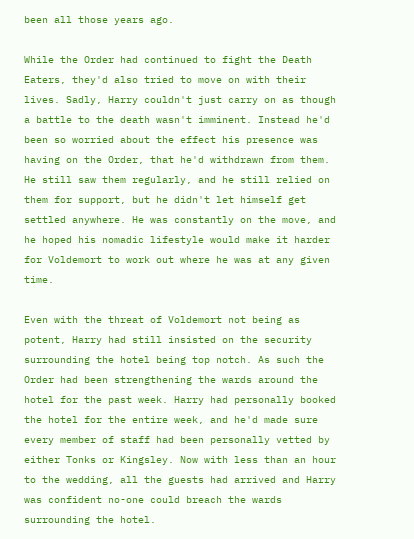been all those years ago.

While the Order had continued to fight the Death Eaters, they'd also tried to move on with their lives. Sadly, Harry couldn't just carry on as though a battle to the death wasn't imminent. Instead he'd been so worried about the effect his presence was having on the Order, that he'd withdrawn from them. He still saw them regularly, and he still relied on them for support, but he didn't let himself get settled anywhere. He was constantly on the move, and he hoped his nomadic lifestyle would make it harder for Voldemort to work out where he was at any given time.

Even with the threat of Voldemort not being as potent, Harry had still insisted on the security surrounding the hotel being top notch. As such the Order had been strengthening the wards around the hotel for the past week. Harry had personally booked the hotel for the entire week, and he'd made sure every member of staff had been personally vetted by either Tonks or Kingsley. Now with less than an hour to the wedding, all the guests had arrived and Harry was confident no-one could breach the wards surrounding the hotel.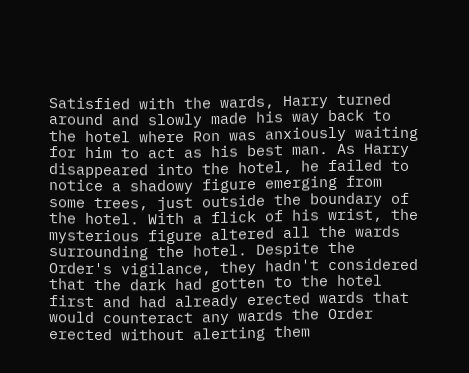Satisfied with the wards, Harry turned around and slowly made his way back to the hotel where Ron was anxiously waiting for him to act as his best man. As Harry disappeared into the hotel, he failed to notice a shadowy figure emerging from some trees, just outside the boundary of the hotel. With a flick of his wrist, the mysterious figure altered all the wards surrounding the hotel. Despite the Order's vigilance, they hadn't considered that the dark had gotten to the hotel first and had already erected wards that would counteract any wards the Order erected without alerting them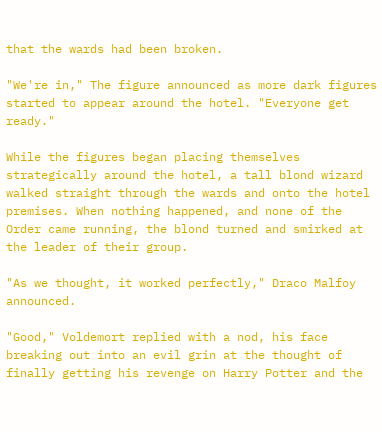that the wards had been broken.

"We're in," The figure announced as more dark figures started to appear around the hotel. "Everyone get ready."

While the figures began placing themselves strategically around the hotel, a tall blond wizard walked straight through the wards and onto the hotel premises. When nothing happened, and none of the Order came running, the blond turned and smirked at the leader of their group.

"As we thought, it worked perfectly," Draco Malfoy announced.

"Good," Voldemort replied with a nod, his face breaking out into an evil grin at the thought of finally getting his revenge on Harry Potter and the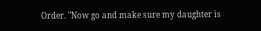Order. "Now go and make sure my daughter is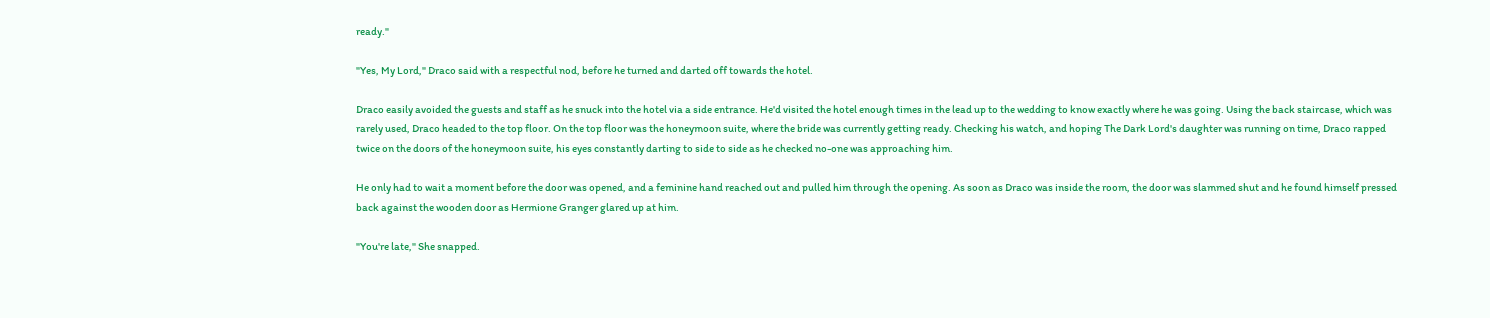ready."

"Yes, My Lord," Draco said with a respectful nod, before he turned and darted off towards the hotel.

Draco easily avoided the guests and staff as he snuck into the hotel via a side entrance. He'd visited the hotel enough times in the lead up to the wedding to know exactly where he was going. Using the back staircase, which was rarely used, Draco headed to the top floor. On the top floor was the honeymoon suite, where the bride was currently getting ready. Checking his watch, and hoping The Dark Lord's daughter was running on time, Draco rapped twice on the doors of the honeymoon suite, his eyes constantly darting to side to side as he checked no-one was approaching him.

He only had to wait a moment before the door was opened, and a feminine hand reached out and pulled him through the opening. As soon as Draco was inside the room, the door was slammed shut and he found himself pressed back against the wooden door as Hermione Granger glared up at him.

"You're late," She snapped.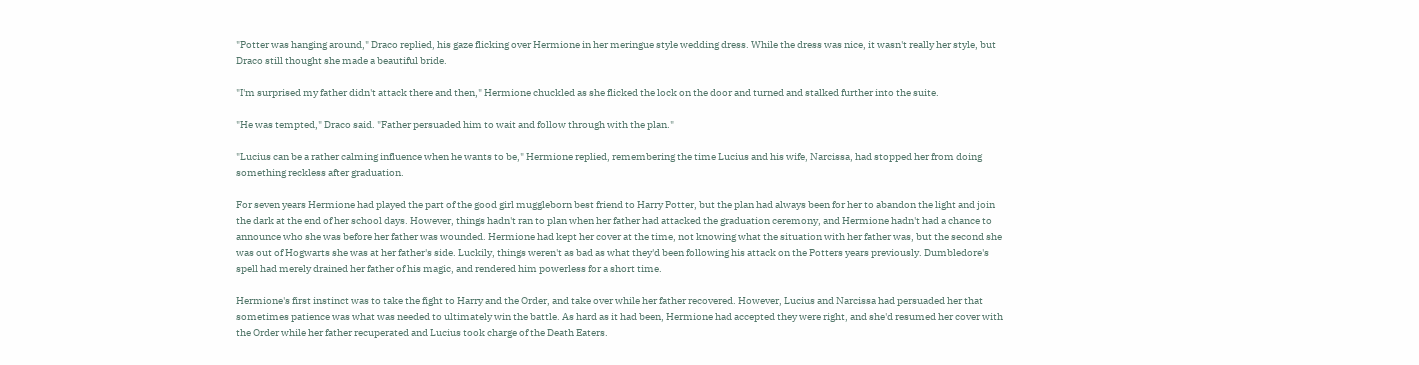"Potter was hanging around," Draco replied, his gaze flicking over Hermione in her meringue style wedding dress. While the dress was nice, it wasn't really her style, but Draco still thought she made a beautiful bride.

"I'm surprised my father didn't attack there and then," Hermione chuckled as she flicked the lock on the door and turned and stalked further into the suite.

"He was tempted," Draco said. "Father persuaded him to wait and follow through with the plan."

"Lucius can be a rather calming influence when he wants to be," Hermione replied, remembering the time Lucius and his wife, Narcissa, had stopped her from doing something reckless after graduation.

For seven years Hermione had played the part of the good girl muggleborn best friend to Harry Potter, but the plan had always been for her to abandon the light and join the dark at the end of her school days. However, things hadn't ran to plan when her father had attacked the graduation ceremony, and Hermione hadn't had a chance to announce who she was before her father was wounded. Hermione had kept her cover at the time, not knowing what the situation with her father was, but the second she was out of Hogwarts she was at her father's side. Luckily, things weren't as bad as what they'd been following his attack on the Potters years previously. Dumbledore's spell had merely drained her father of his magic, and rendered him powerless for a short time.

Hermione's first instinct was to take the fight to Harry and the Order, and take over while her father recovered. However, Lucius and Narcissa had persuaded her that sometimes patience was what was needed to ultimately win the battle. As hard as it had been, Hermione had accepted they were right, and she'd resumed her cover with the Order while her father recuperated and Lucius took charge of the Death Eaters.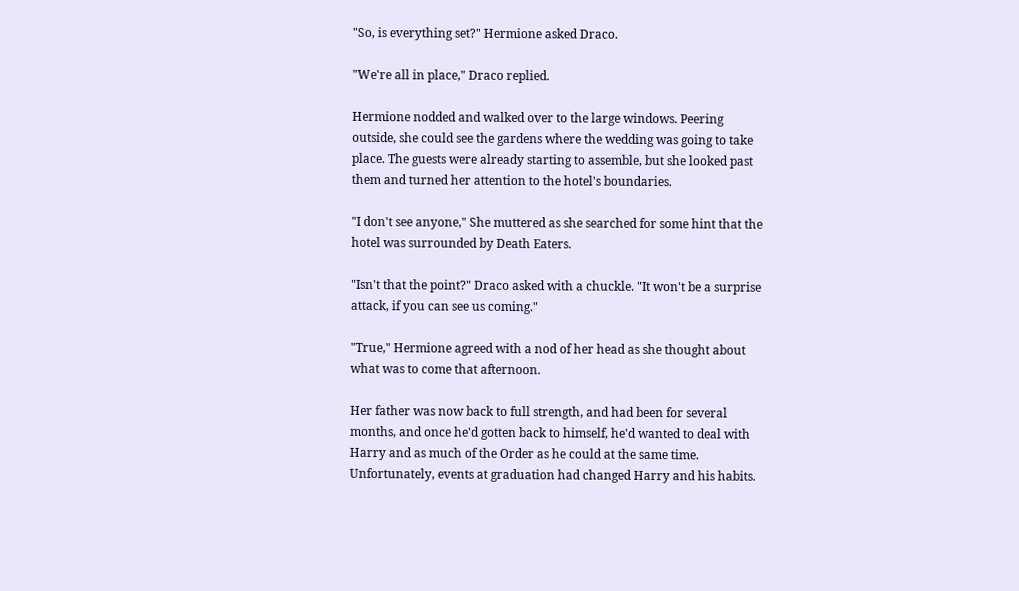"So, is everything set?" Hermione asked Draco.

"We're all in place," Draco replied.

Hermione nodded and walked over to the large windows. Peering outside, she could see the gardens where the wedding was going to take place. The guests were already starting to assemble, but she looked past them and turned her attention to the hotel's boundaries.

"I don't see anyone," She muttered as she searched for some hint that the hotel was surrounded by Death Eaters.

"Isn't that the point?" Draco asked with a chuckle. "It won't be a surprise attack, if you can see us coming."

"True," Hermione agreed with a nod of her head as she thought about what was to come that afternoon.

Her father was now back to full strength, and had been for several months, and once he'd gotten back to himself, he'd wanted to deal with Harry and as much of the Order as he could at the same time. Unfortunately, events at graduation had changed Harry and his habits.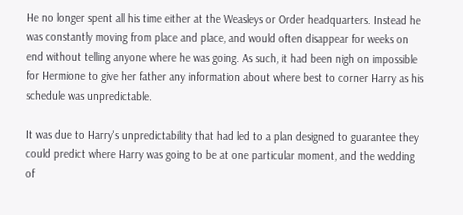He no longer spent all his time either at the Weasleys or Order headquarters. Instead he was constantly moving from place and place, and would often disappear for weeks on end without telling anyone where he was going. As such, it had been nigh on impossible for Hermione to give her father any information about where best to corner Harry as his schedule was unpredictable.

It was due to Harry's unpredictability that had led to a plan designed to guarantee they could predict where Harry was going to be at one particular moment, and the wedding of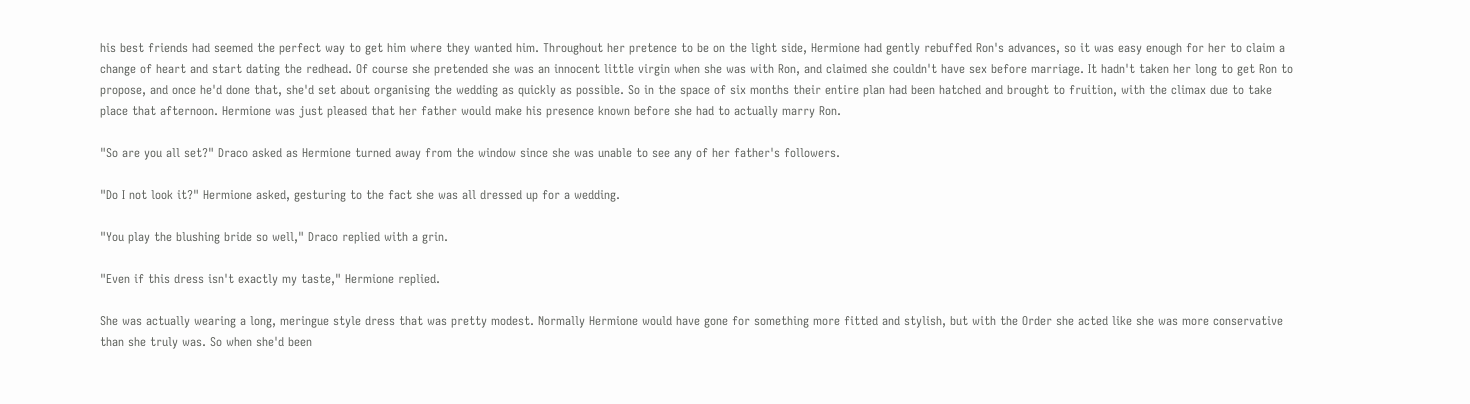his best friends had seemed the perfect way to get him where they wanted him. Throughout her pretence to be on the light side, Hermione had gently rebuffed Ron's advances, so it was easy enough for her to claim a change of heart and start dating the redhead. Of course she pretended she was an innocent little virgin when she was with Ron, and claimed she couldn't have sex before marriage. It hadn't taken her long to get Ron to propose, and once he'd done that, she'd set about organising the wedding as quickly as possible. So in the space of six months their entire plan had been hatched and brought to fruition, with the climax due to take place that afternoon. Hermione was just pleased that her father would make his presence known before she had to actually marry Ron.

"So are you all set?" Draco asked as Hermione turned away from the window since she was unable to see any of her father's followers.

"Do I not look it?" Hermione asked, gesturing to the fact she was all dressed up for a wedding.

"You play the blushing bride so well," Draco replied with a grin.

"Even if this dress isn't exactly my taste," Hermione replied.

She was actually wearing a long, meringue style dress that was pretty modest. Normally Hermione would have gone for something more fitted and stylish, but with the Order she acted like she was more conservative than she truly was. So when she'd been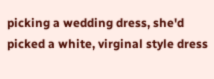picking a wedding dress, she'd picked a white, virginal style dress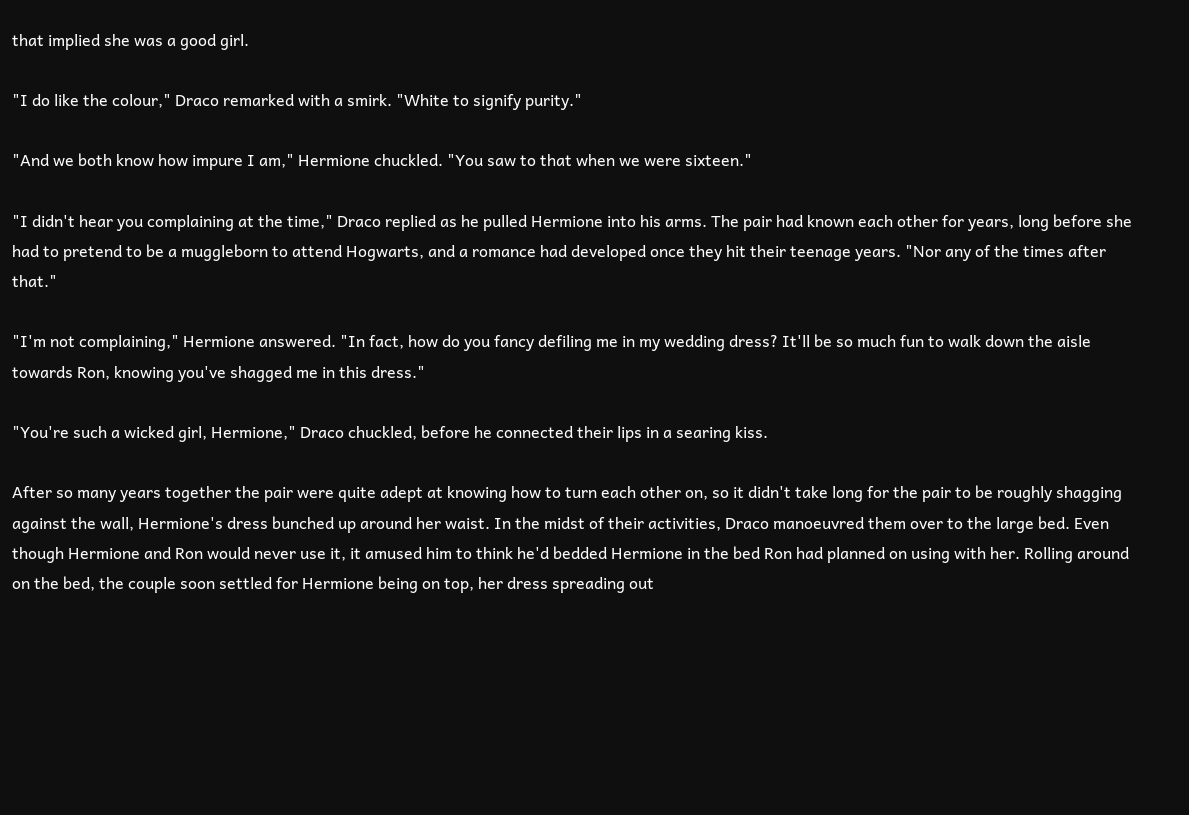that implied she was a good girl.

"I do like the colour," Draco remarked with a smirk. "White to signify purity."

"And we both know how impure I am," Hermione chuckled. "You saw to that when we were sixteen."

"I didn't hear you complaining at the time," Draco replied as he pulled Hermione into his arms. The pair had known each other for years, long before she had to pretend to be a muggleborn to attend Hogwarts, and a romance had developed once they hit their teenage years. "Nor any of the times after that."

"I'm not complaining," Hermione answered. "In fact, how do you fancy defiling me in my wedding dress? It'll be so much fun to walk down the aisle towards Ron, knowing you've shagged me in this dress."

"You're such a wicked girl, Hermione," Draco chuckled, before he connected their lips in a searing kiss.

After so many years together the pair were quite adept at knowing how to turn each other on, so it didn't take long for the pair to be roughly shagging against the wall, Hermione's dress bunched up around her waist. In the midst of their activities, Draco manoeuvred them over to the large bed. Even though Hermione and Ron would never use it, it amused him to think he'd bedded Hermione in the bed Ron had planned on using with her. Rolling around on the bed, the couple soon settled for Hermione being on top, her dress spreading out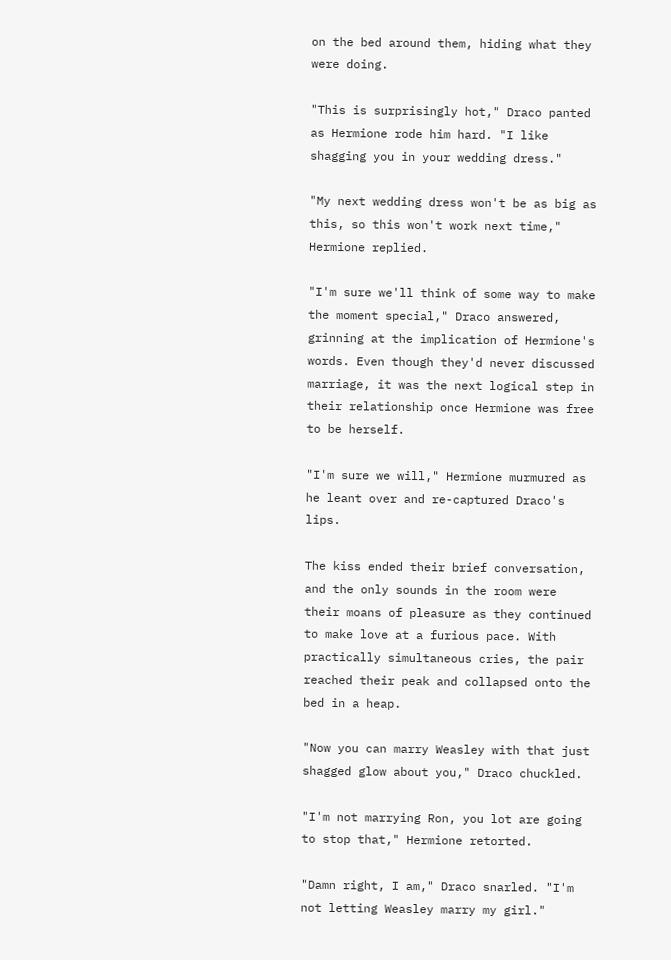on the bed around them, hiding what they were doing.

"This is surprisingly hot," Draco panted as Hermione rode him hard. "I like shagging you in your wedding dress."

"My next wedding dress won't be as big as this, so this won't work next time," Hermione replied.

"I'm sure we'll think of some way to make the moment special," Draco answered, grinning at the implication of Hermione's words. Even though they'd never discussed marriage, it was the next logical step in their relationship once Hermione was free to be herself.

"I'm sure we will," Hermione murmured as he leant over and re-captured Draco's lips.

The kiss ended their brief conversation, and the only sounds in the room were their moans of pleasure as they continued to make love at a furious pace. With practically simultaneous cries, the pair reached their peak and collapsed onto the bed in a heap.

"Now you can marry Weasley with that just shagged glow about you," Draco chuckled.

"I'm not marrying Ron, you lot are going to stop that," Hermione retorted.

"Damn right, I am," Draco snarled. "I'm not letting Weasley marry my girl."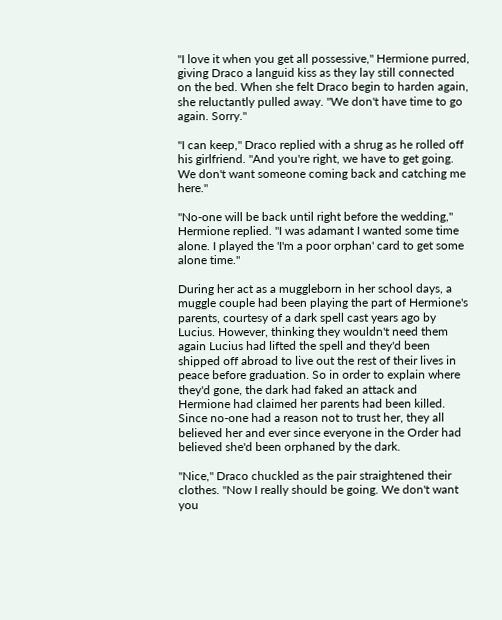"I love it when you get all possessive," Hermione purred, giving Draco a languid kiss as they lay still connected on the bed. When she felt Draco begin to harden again, she reluctantly pulled away. "We don't have time to go again. Sorry."

"I can keep," Draco replied with a shrug as he rolled off his girlfriend. "And you're right, we have to get going. We don't want someone coming back and catching me here."

"No-one will be back until right before the wedding," Hermione replied. "I was adamant I wanted some time alone. I played the 'I'm a poor orphan' card to get some alone time."

During her act as a muggleborn in her school days, a muggle couple had been playing the part of Hermione's parents, courtesy of a dark spell cast years ago by Lucius. However, thinking they wouldn't need them again Lucius had lifted the spell and they'd been shipped off abroad to live out the rest of their lives in peace before graduation. So in order to explain where they'd gone, the dark had faked an attack and Hermione had claimed her parents had been killed. Since no-one had a reason not to trust her, they all believed her and ever since everyone in the Order had believed she'd been orphaned by the dark.

"Nice," Draco chuckled as the pair straightened their clothes. "Now I really should be going. We don't want you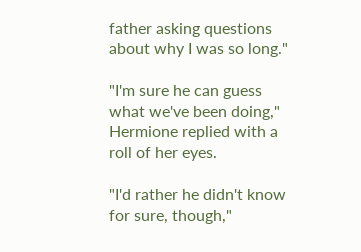father asking questions about why I was so long."

"I'm sure he can guess what we've been doing," Hermione replied with a roll of her eyes.

"I'd rather he didn't know for sure, though,"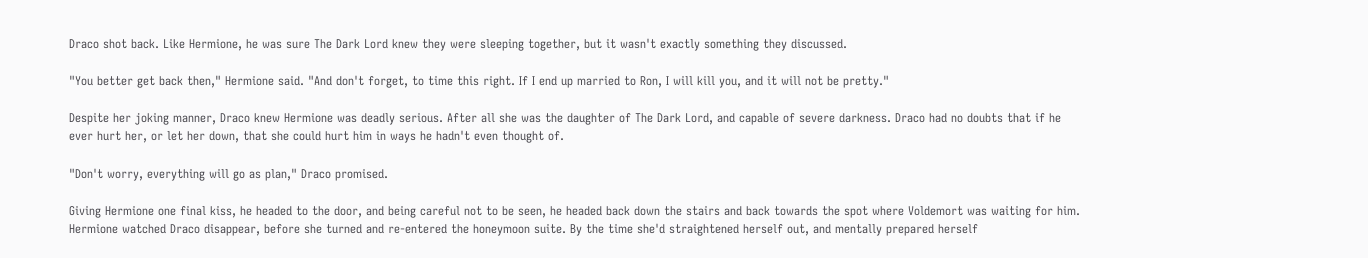Draco shot back. Like Hermione, he was sure The Dark Lord knew they were sleeping together, but it wasn't exactly something they discussed.

"You better get back then," Hermione said. "And don't forget, to time this right. If I end up married to Ron, I will kill you, and it will not be pretty."

Despite her joking manner, Draco knew Hermione was deadly serious. After all she was the daughter of The Dark Lord, and capable of severe darkness. Draco had no doubts that if he ever hurt her, or let her down, that she could hurt him in ways he hadn't even thought of.

"Don't worry, everything will go as plan," Draco promised.

Giving Hermione one final kiss, he headed to the door, and being careful not to be seen, he headed back down the stairs and back towards the spot where Voldemort was waiting for him. Hermione watched Draco disappear, before she turned and re-entered the honeymoon suite. By the time she'd straightened herself out, and mentally prepared herself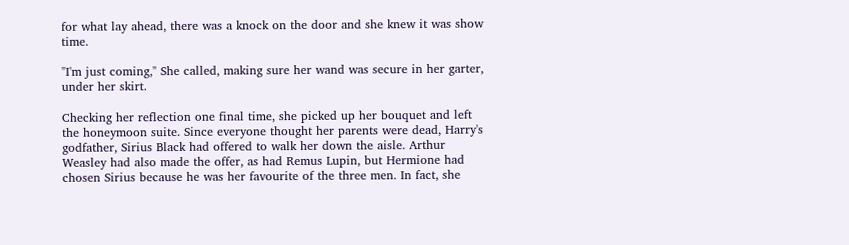for what lay ahead, there was a knock on the door and she knew it was show time.

"I'm just coming," She called, making sure her wand was secure in her garter, under her skirt.

Checking her reflection one final time, she picked up her bouquet and left the honeymoon suite. Since everyone thought her parents were dead, Harry's godfather, Sirius Black had offered to walk her down the aisle. Arthur Weasley had also made the offer, as had Remus Lupin, but Hermione had chosen Sirius because he was her favourite of the three men. In fact, she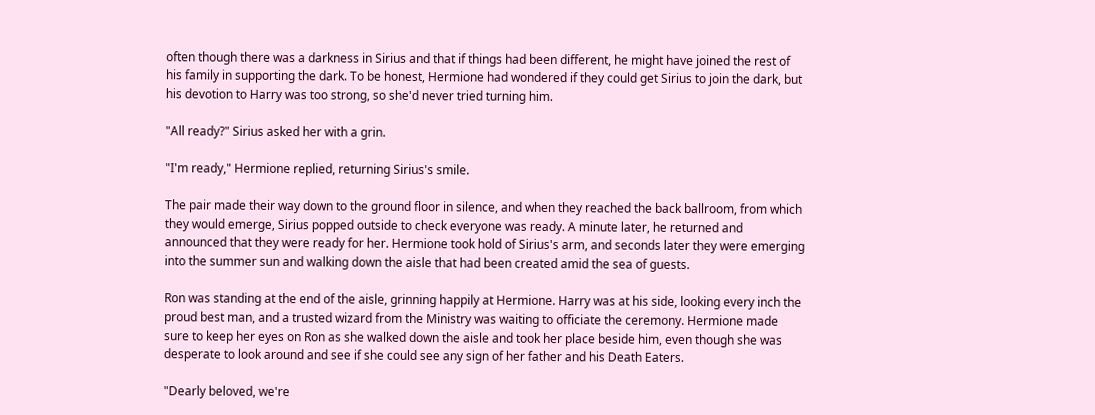often though there was a darkness in Sirius and that if things had been different, he might have joined the rest of his family in supporting the dark. To be honest, Hermione had wondered if they could get Sirius to join the dark, but his devotion to Harry was too strong, so she'd never tried turning him.

"All ready?" Sirius asked her with a grin.

"I'm ready," Hermione replied, returning Sirius's smile.

The pair made their way down to the ground floor in silence, and when they reached the back ballroom, from which they would emerge, Sirius popped outside to check everyone was ready. A minute later, he returned and announced that they were ready for her. Hermione took hold of Sirius's arm, and seconds later they were emerging into the summer sun and walking down the aisle that had been created amid the sea of guests.

Ron was standing at the end of the aisle, grinning happily at Hermione. Harry was at his side, looking every inch the proud best man, and a trusted wizard from the Ministry was waiting to officiate the ceremony. Hermione made sure to keep her eyes on Ron as she walked down the aisle and took her place beside him, even though she was desperate to look around and see if she could see any sign of her father and his Death Eaters.

"Dearly beloved, we're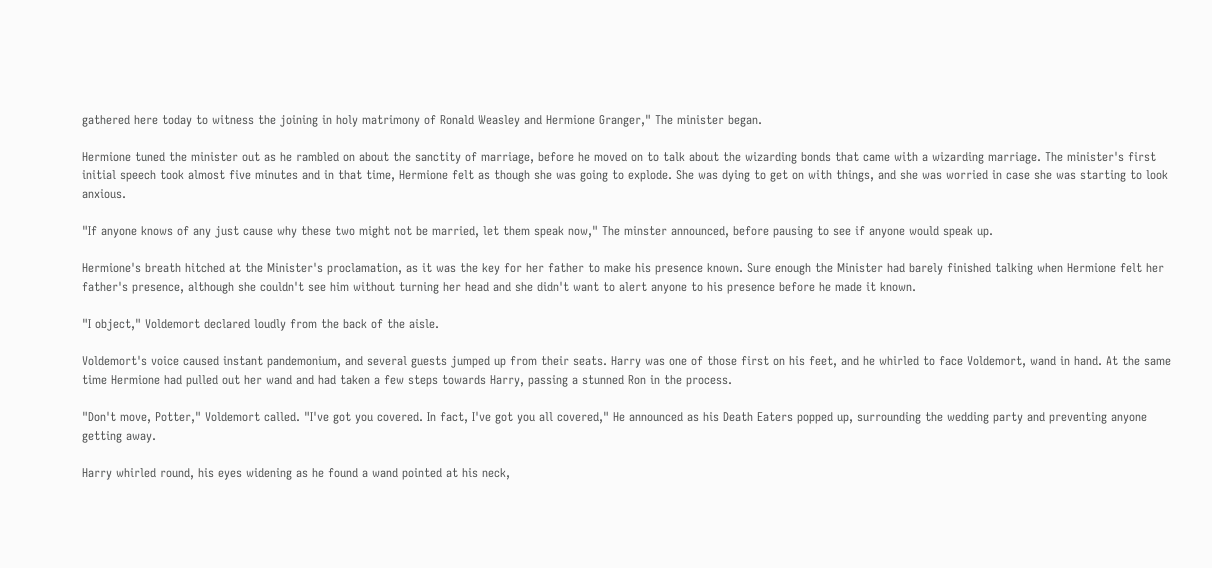gathered here today to witness the joining in holy matrimony of Ronald Weasley and Hermione Granger," The minister began.

Hermione tuned the minister out as he rambled on about the sanctity of marriage, before he moved on to talk about the wizarding bonds that came with a wizarding marriage. The minister's first initial speech took almost five minutes and in that time, Hermione felt as though she was going to explode. She was dying to get on with things, and she was worried in case she was starting to look anxious.

"If anyone knows of any just cause why these two might not be married, let them speak now," The minster announced, before pausing to see if anyone would speak up.

Hermione's breath hitched at the Minister's proclamation, as it was the key for her father to make his presence known. Sure enough the Minister had barely finished talking when Hermione felt her father's presence, although she couldn't see him without turning her head and she didn't want to alert anyone to his presence before he made it known.

"I object," Voldemort declared loudly from the back of the aisle.

Voldemort's voice caused instant pandemonium, and several guests jumped up from their seats. Harry was one of those first on his feet, and he whirled to face Voldemort, wand in hand. At the same time Hermione had pulled out her wand and had taken a few steps towards Harry, passing a stunned Ron in the process.

"Don't move, Potter," Voldemort called. "I've got you covered. In fact, I've got you all covered," He announced as his Death Eaters popped up, surrounding the wedding party and preventing anyone getting away.

Harry whirled round, his eyes widening as he found a wand pointed at his neck,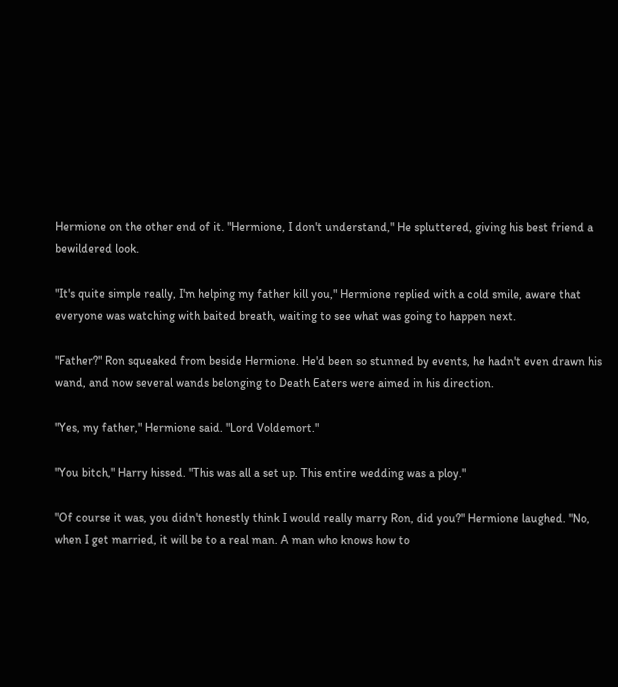Hermione on the other end of it. "Hermione, I don't understand," He spluttered, giving his best friend a bewildered look.

"It's quite simple really, I'm helping my father kill you," Hermione replied with a cold smile, aware that everyone was watching with baited breath, waiting to see what was going to happen next.

"Father?" Ron squeaked from beside Hermione. He'd been so stunned by events, he hadn't even drawn his wand, and now several wands belonging to Death Eaters were aimed in his direction.

"Yes, my father," Hermione said. "Lord Voldemort."

"You bitch," Harry hissed. "This was all a set up. This entire wedding was a ploy."

"Of course it was, you didn't honestly think I would really marry Ron, did you?" Hermione laughed. "No, when I get married, it will be to a real man. A man who knows how to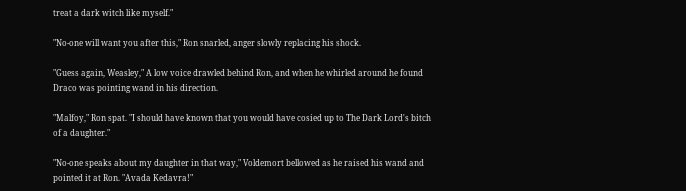treat a dark witch like myself."

"No-one will want you after this," Ron snarled, anger slowly replacing his shock.

"Guess again, Weasley," A low voice drawled behind Ron, and when he whirled around he found Draco was pointing wand in his direction.

"Malfoy," Ron spat. "I should have known that you would have cosied up to The Dark Lord's bitch of a daughter."

"No-one speaks about my daughter in that way," Voldemort bellowed as he raised his wand and pointed it at Ron. "Avada Kedavra!"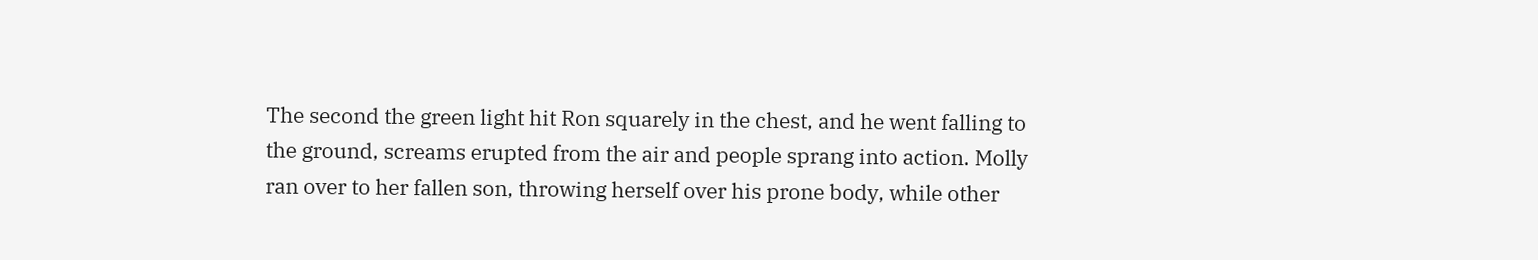The second the green light hit Ron squarely in the chest, and he went falling to the ground, screams erupted from the air and people sprang into action. Molly ran over to her fallen son, throwing herself over his prone body, while other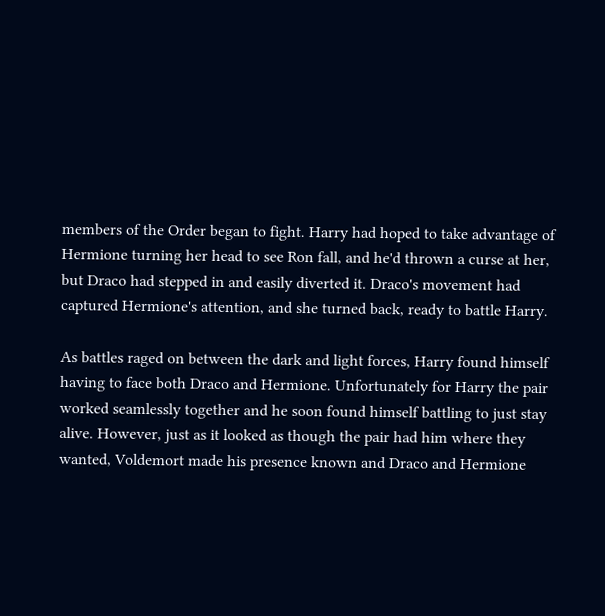members of the Order began to fight. Harry had hoped to take advantage of Hermione turning her head to see Ron fall, and he'd thrown a curse at her, but Draco had stepped in and easily diverted it. Draco's movement had captured Hermione's attention, and she turned back, ready to battle Harry.

As battles raged on between the dark and light forces, Harry found himself having to face both Draco and Hermione. Unfortunately for Harry the pair worked seamlessly together and he soon found himself battling to just stay alive. However, just as it looked as though the pair had him where they wanted, Voldemort made his presence known and Draco and Hermione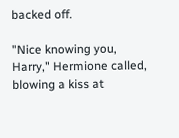backed off.

"Nice knowing you, Harry," Hermione called, blowing a kiss at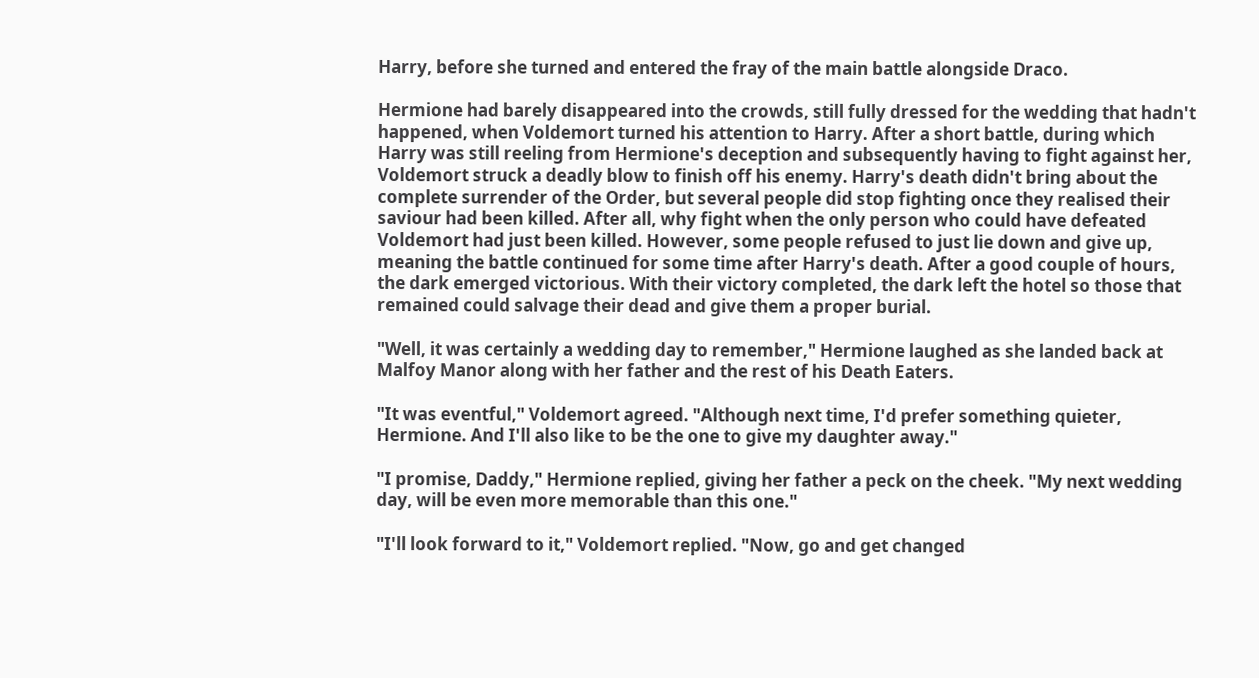Harry, before she turned and entered the fray of the main battle alongside Draco.

Hermione had barely disappeared into the crowds, still fully dressed for the wedding that hadn't happened, when Voldemort turned his attention to Harry. After a short battle, during which Harry was still reeling from Hermione's deception and subsequently having to fight against her, Voldemort struck a deadly blow to finish off his enemy. Harry's death didn't bring about the complete surrender of the Order, but several people did stop fighting once they realised their saviour had been killed. After all, why fight when the only person who could have defeated Voldemort had just been killed. However, some people refused to just lie down and give up, meaning the battle continued for some time after Harry's death. After a good couple of hours, the dark emerged victorious. With their victory completed, the dark left the hotel so those that remained could salvage their dead and give them a proper burial.

"Well, it was certainly a wedding day to remember," Hermione laughed as she landed back at Malfoy Manor along with her father and the rest of his Death Eaters.

"It was eventful," Voldemort agreed. "Although next time, I'd prefer something quieter, Hermione. And I'll also like to be the one to give my daughter away."

"I promise, Daddy," Hermione replied, giving her father a peck on the cheek. "My next wedding day, will be even more memorable than this one."

"I'll look forward to it," Voldemort replied. "Now, go and get changed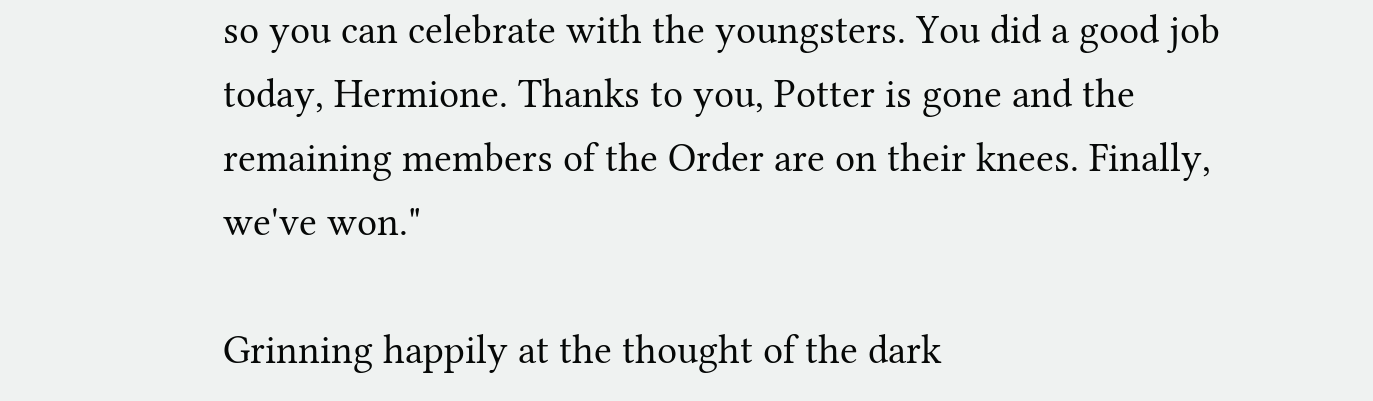so you can celebrate with the youngsters. You did a good job today, Hermione. Thanks to you, Potter is gone and the remaining members of the Order are on their knees. Finally, we've won."

Grinning happily at the thought of the dark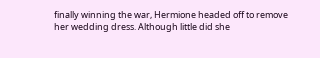finally winning the war, Hermione headed off to remove her wedding dress. Although little did she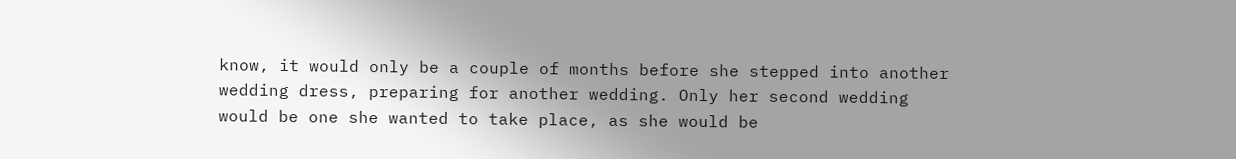know, it would only be a couple of months before she stepped into another wedding dress, preparing for another wedding. Only her second wedding would be one she wanted to take place, as she would be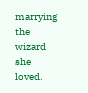marrying the wizard she loved.